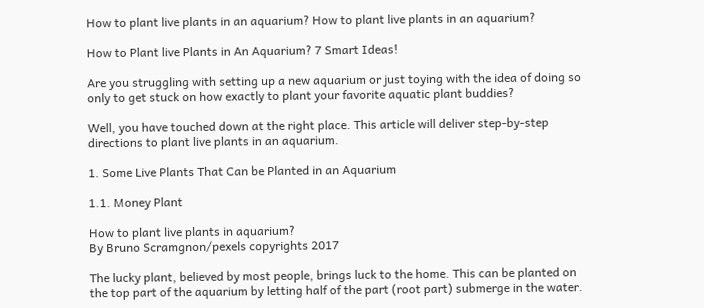How to plant live plants in an aquarium? How to plant live plants in an aquarium?

How to Plant live Plants in An Aquarium? 7 Smart Ideas!

Are you struggling with setting up a new aquarium or just toying with the idea of doing so only to get stuck on how exactly to plant your favorite aquatic plant buddies?

Well, you have touched down at the right place. This article will deliver step-by-step directions to plant live plants in an aquarium.

1. Some Live Plants That Can be Planted in an Aquarium

1.1. Money Plant

How to plant live plants in aquarium?
By Bruno Scramgnon/pexels copyrights 2017

The lucky plant, believed by most people, brings luck to the home. This can be planted on the top part of the aquarium by letting half of the part (root part) submerge in the water.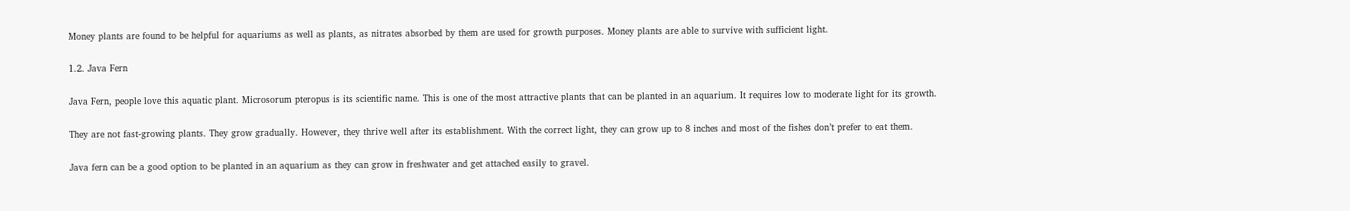Money plants are found to be helpful for aquariums as well as plants, as nitrates absorbed by them are used for growth purposes. Money plants are able to survive with sufficient light.

1.2. Java Fern

Java Fern, people love this aquatic plant. Microsorum pteropus is its scientific name. This is one of the most attractive plants that can be planted in an aquarium. It requires low to moderate light for its growth.

They are not fast-growing plants. They grow gradually. However, they thrive well after its establishment. With the correct light, they can grow up to 8 inches and most of the fishes don’t prefer to eat them.

Java fern can be a good option to be planted in an aquarium as they can grow in freshwater and get attached easily to gravel.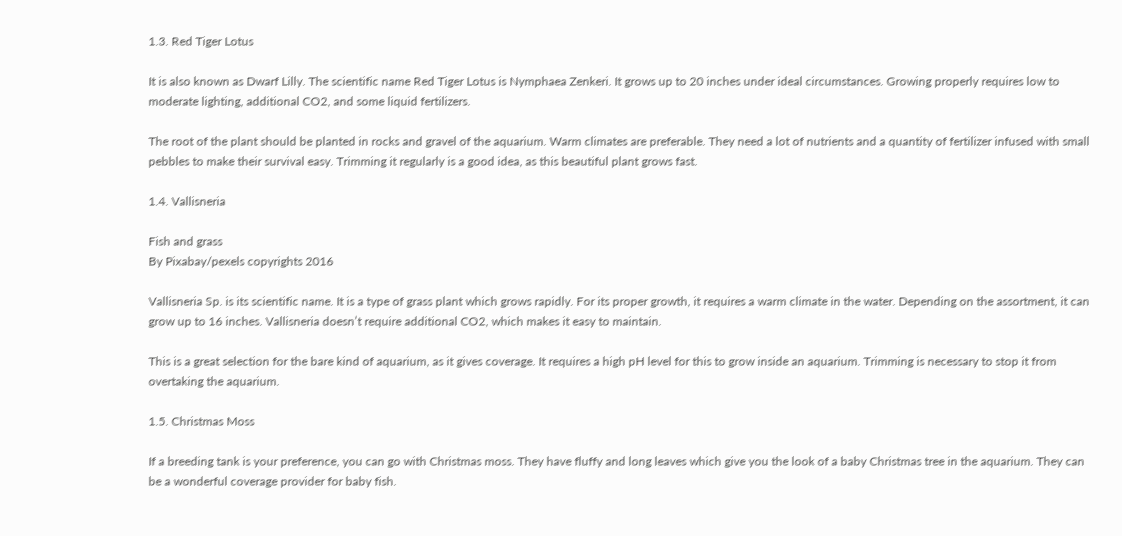1.3. Red Tiger Lotus

It is also known as Dwarf Lilly. The scientific name Red Tiger Lotus is Nymphaea Zenkeri. It grows up to 20 inches under ideal circumstances. Growing properly requires low to moderate lighting, additional CO2, and some liquid fertilizers.

The root of the plant should be planted in rocks and gravel of the aquarium. Warm climates are preferable. They need a lot of nutrients and a quantity of fertilizer infused with small pebbles to make their survival easy. Trimming it regularly is a good idea, as this beautiful plant grows fast.

1.4. Vallisneria

Fish and grass
By Pixabay/pexels copyrights 2016

Vallisneria Sp. is its scientific name. It is a type of grass plant which grows rapidly. For its proper growth, it requires a warm climate in the water. Depending on the assortment, it can grow up to 16 inches. Vallisneria doesn’t require additional CO2, which makes it easy to maintain.

This is a great selection for the bare kind of aquarium, as it gives coverage. It requires a high pH level for this to grow inside an aquarium. Trimming is necessary to stop it from overtaking the aquarium.

1.5. Christmas Moss

If a breeding tank is your preference, you can go with Christmas moss. They have fluffy and long leaves which give you the look of a baby Christmas tree in the aquarium. They can be a wonderful coverage provider for baby fish.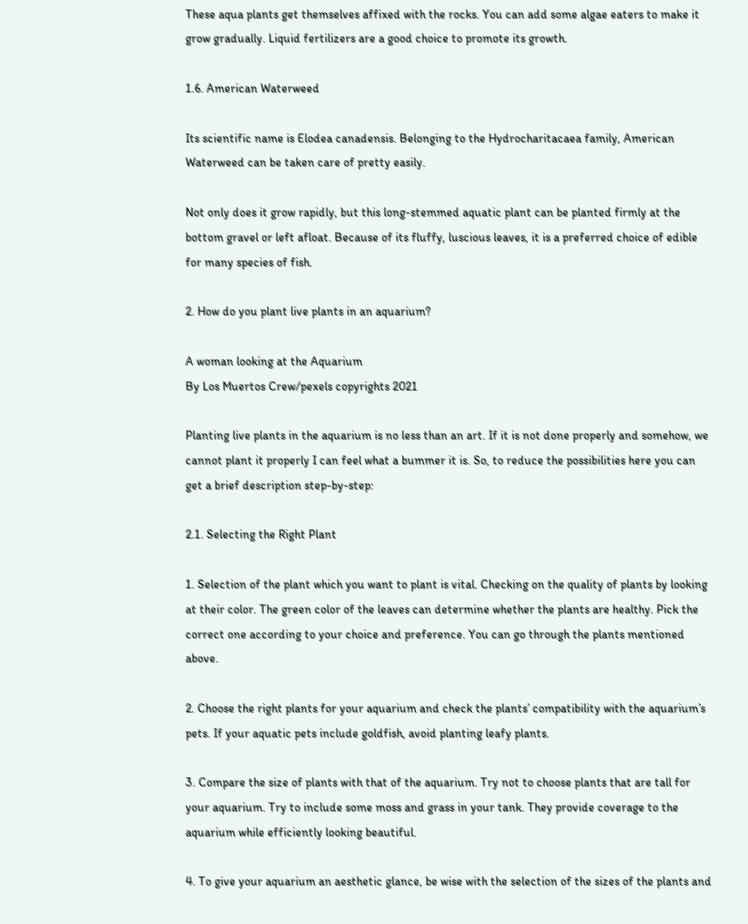These aqua plants get themselves affixed with the rocks. You can add some algae eaters to make it grow gradually. Liquid fertilizers are a good choice to promote its growth.

1.6. American Waterweed

Its scientific name is Elodea canadensis. Belonging to the Hydrocharitacaea family, American Waterweed can be taken care of pretty easily.

Not only does it grow rapidly, but this long-stemmed aquatic plant can be planted firmly at the bottom gravel or left afloat. Because of its fluffy, luscious leaves, it is a preferred choice of edible for many species of fish.

2. How do you plant live plants in an aquarium?

A woman looking at the Aquarium
By Los Muertos Crew/pexels copyrights 2021

Planting live plants in the aquarium is no less than an art. If it is not done properly and somehow, we cannot plant it properly I can feel what a bummer it is. So, to reduce the possibilities here you can get a brief description step-by-step:

2.1. Selecting the Right Plant

1. Selection of the plant which you want to plant is vital. Checking on the quality of plants by looking at their color. The green color of the leaves can determine whether the plants are healthy. Pick the correct one according to your choice and preference. You can go through the plants mentioned above.

2. Choose the right plants for your aquarium and check the plants’ compatibility with the aquarium’s pets. If your aquatic pets include goldfish, avoid planting leafy plants.

3. Compare the size of plants with that of the aquarium. Try not to choose plants that are tall for your aquarium. Try to include some moss and grass in your tank. They provide coverage to the aquarium while efficiently looking beautiful.

4. To give your aquarium an aesthetic glance, be wise with the selection of the sizes of the plants and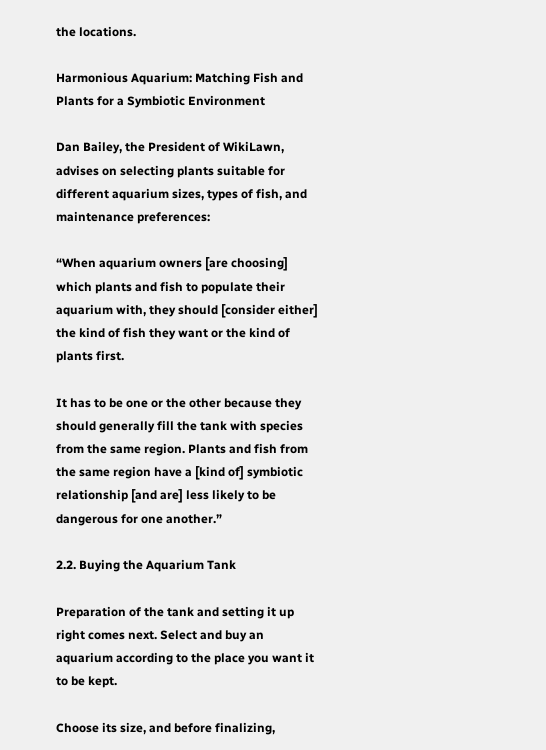the locations.

Harmonious Aquarium: Matching Fish and Plants for a Symbiotic Environment

Dan Bailey, the President of WikiLawn, advises on selecting plants suitable for different aquarium sizes, types of fish, and maintenance preferences:

“When aquarium owners [are choosing] which plants and fish to populate their aquarium with, they should [consider either] the kind of fish they want or the kind of plants first.

It has to be one or the other because they should generally fill the tank with species from the same region. Plants and fish from the same region have a [kind of] symbiotic relationship [and are] less likely to be dangerous for one another.”

2.2. Buying the Aquarium Tank

Preparation of the tank and setting it up right comes next. Select and buy an aquarium according to the place you want it to be kept.

Choose its size, and before finalizing,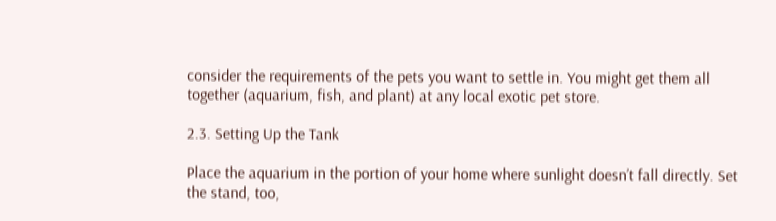consider the requirements of the pets you want to settle in. You might get them all together (aquarium, fish, and plant) at any local exotic pet store.

2.3. Setting Up the Tank

Place the aquarium in the portion of your home where sunlight doesn’t fall directly. Set the stand, too,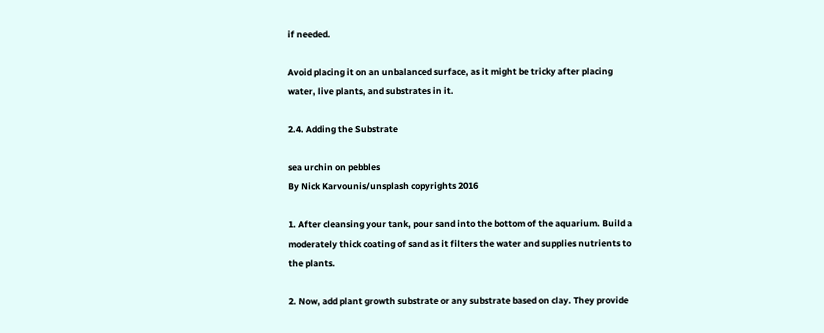if needed.

Avoid placing it on an unbalanced surface, as it might be tricky after placing water, live plants, and substrates in it.

2.4. Adding the Substrate

sea urchin on pebbles
By Nick Karvounis/unsplash copyrights 2016

1. After cleansing your tank, pour sand into the bottom of the aquarium. Build a moderately thick coating of sand as it filters the water and supplies nutrients to the plants.

2. Now, add plant growth substrate or any substrate based on clay. They provide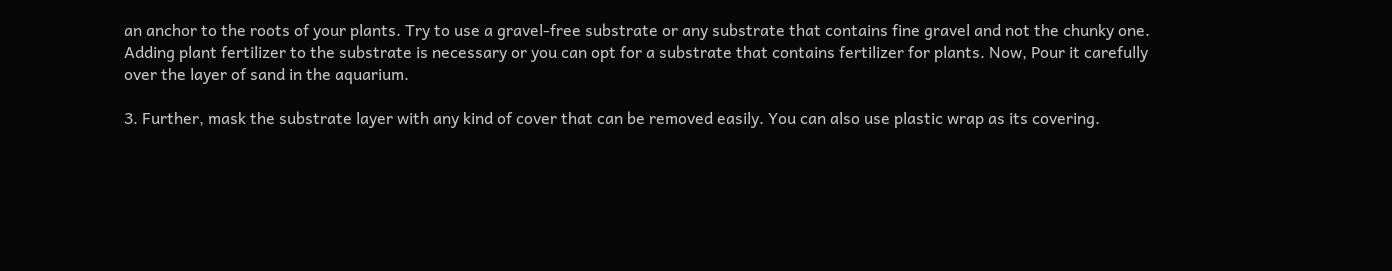an anchor to the roots of your plants. Try to use a gravel-free substrate or any substrate that contains fine gravel and not the chunky one. Adding plant fertilizer to the substrate is necessary or you can opt for a substrate that contains fertilizer for plants. Now, Pour it carefully over the layer of sand in the aquarium.

3. Further, mask the substrate layer with any kind of cover that can be removed easily. You can also use plastic wrap as its covering.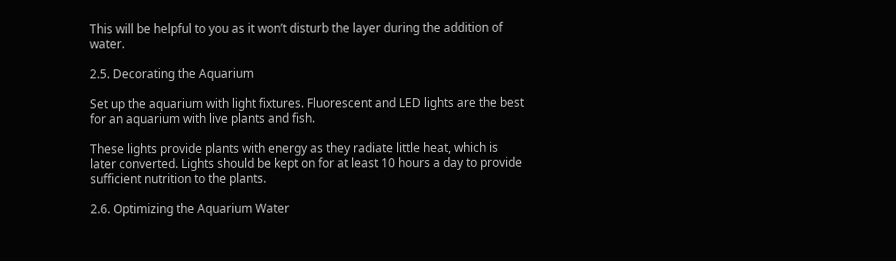This will be helpful to you as it won’t disturb the layer during the addition of water.

2.5. Decorating the Aquarium

Set up the aquarium with light fixtures. Fluorescent and LED lights are the best for an aquarium with live plants and fish.

These lights provide plants with energy as they radiate little heat, which is later converted. Lights should be kept on for at least 10 hours a day to provide sufficient nutrition to the plants.

2.6. Optimizing the Aquarium Water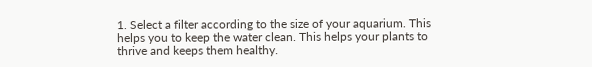1. Select a filter according to the size of your aquarium. This helps you to keep the water clean. This helps your plants to thrive and keeps them healthy.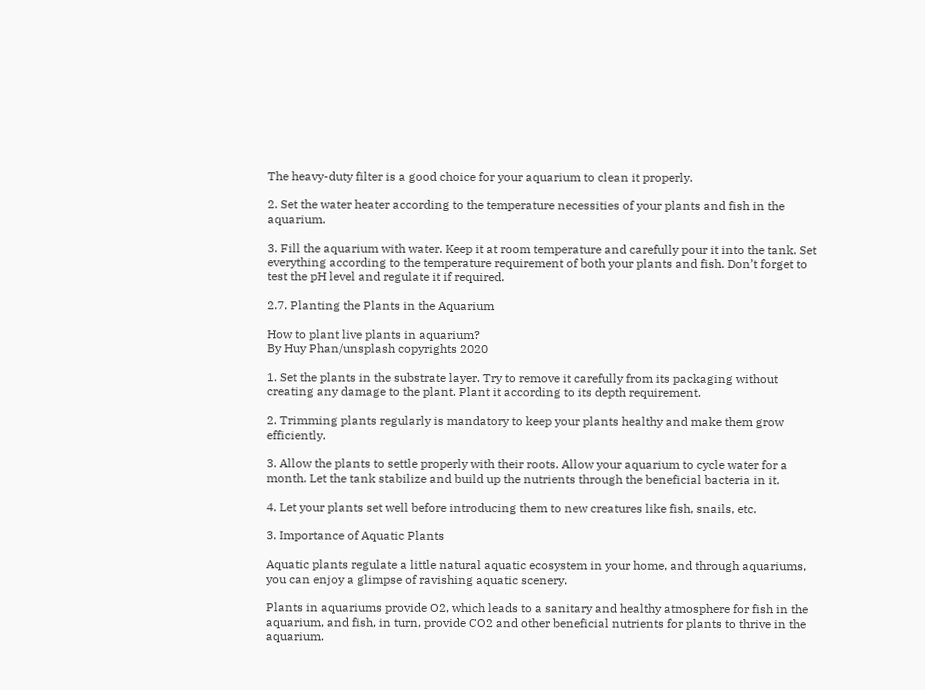The heavy-duty filter is a good choice for your aquarium to clean it properly.

2. Set the water heater according to the temperature necessities of your plants and fish in the aquarium.

3. Fill the aquarium with water. Keep it at room temperature and carefully pour it into the tank. Set everything according to the temperature requirement of both your plants and fish. Don’t forget to test the pH level and regulate it if required.

2.7. Planting the Plants in the Aquarium

How to plant live plants in aquarium?
By Huy Phan/unsplash copyrights 2020

1. Set the plants in the substrate layer. Try to remove it carefully from its packaging without creating any damage to the plant. Plant it according to its depth requirement.

2. Trimming plants regularly is mandatory to keep your plants healthy and make them grow efficiently.

3. Allow the plants to settle properly with their roots. Allow your aquarium to cycle water for a month. Let the tank stabilize and build up the nutrients through the beneficial bacteria in it.

4. Let your plants set well before introducing them to new creatures like fish, snails, etc.

3. Importance of Aquatic Plants

Aquatic plants regulate a little natural aquatic ecosystem in your home, and through aquariums, you can enjoy a glimpse of ravishing aquatic scenery.

Plants in aquariums provide O2, which leads to a sanitary and healthy atmosphere for fish in the aquarium, and fish, in turn, provide CO2 and other beneficial nutrients for plants to thrive in the aquarium.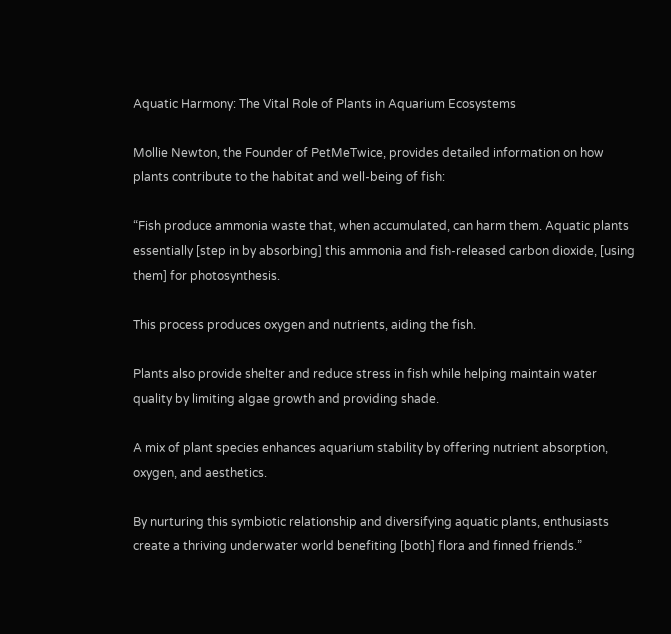Aquatic Harmony: The Vital Role of Plants in Aquarium Ecosystems

Mollie Newton, the Founder of PetMeTwice, provides detailed information on how plants contribute to the habitat and well-being of fish:

“Fish produce ammonia waste that, when accumulated, can harm them. Aquatic plants essentially [step in by absorbing] this ammonia and fish-released carbon dioxide, [using them] for photosynthesis.

This process produces oxygen and nutrients, aiding the fish.

Plants also provide shelter and reduce stress in fish while helping maintain water quality by limiting algae growth and providing shade.

A mix of plant species enhances aquarium stability by offering nutrient absorption, oxygen, and aesthetics.

By nurturing this symbiotic relationship and diversifying aquatic plants, enthusiasts create a thriving underwater world benefiting [both] flora and finned friends.”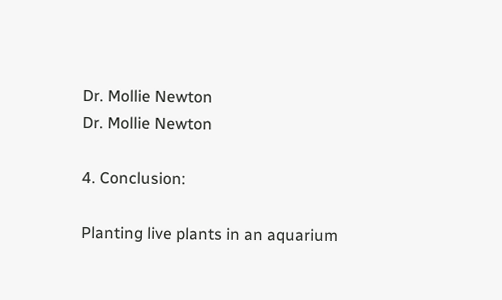Dr. Mollie Newton
Dr. Mollie Newton

4. Conclusion:

Planting live plants in an aquarium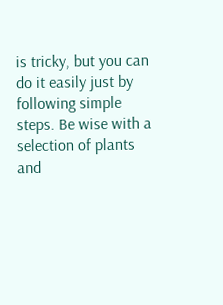is tricky, but you can do it easily just by following simple steps. Be wise with a selection of plants and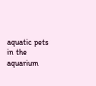aquatic pets in the aquarium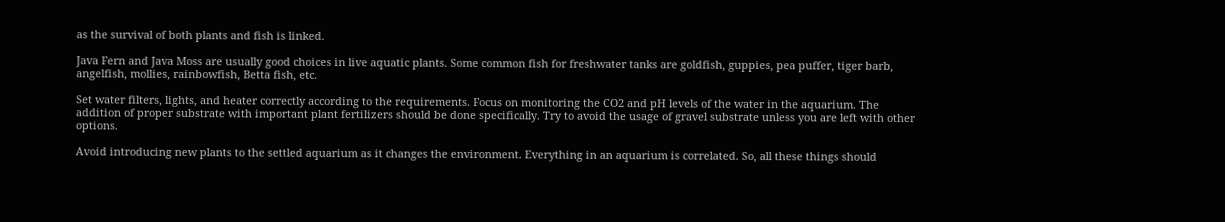as the survival of both plants and fish is linked.

Java Fern and Java Moss are usually good choices in live aquatic plants. Some common fish for freshwater tanks are goldfish, guppies, pea puffer, tiger barb, angelfish, mollies, rainbowfish, Betta fish, etc.

Set water filters, lights, and heater correctly according to the requirements. Focus on monitoring the CO2 and pH levels of the water in the aquarium. The addition of proper substrate with important plant fertilizers should be done specifically. Try to avoid the usage of gravel substrate unless you are left with other options.

Avoid introducing new plants to the settled aquarium as it changes the environment. Everything in an aquarium is correlated. So, all these things should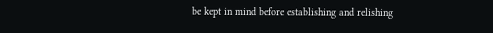be kept in mind before establishing and relishing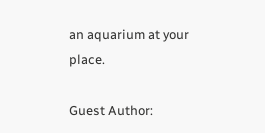an aquarium at your place.

Guest Author: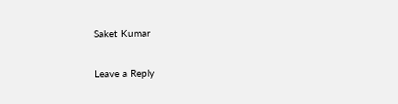Saket Kumar

Leave a Reply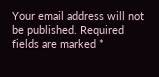Your email address will not be published. Required fields are marked *